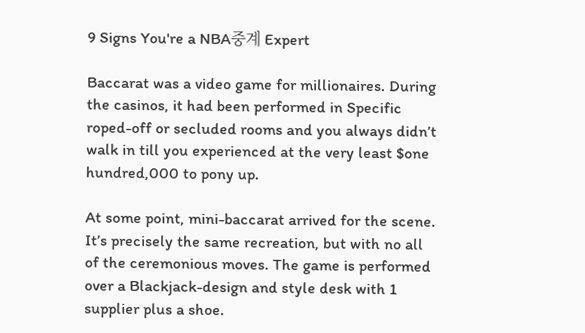9 Signs You're a NBA중계 Expert

Baccarat was a video game for millionaires. During the casinos, it had been performed in Specific roped-off or secluded rooms and you always didn’t walk in till you experienced at the very least $one hundred,000 to pony up.

At some point, mini-baccarat arrived for the scene. It’s precisely the same recreation, but with no all of the ceremonious moves. The game is performed over a Blackjack-design and style desk with 1 supplier plus a shoe.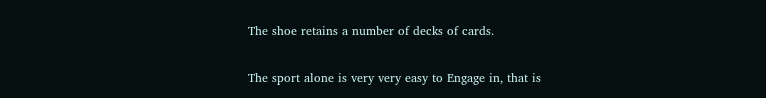The shoe retains a number of decks of cards.

The sport alone is very very easy to Engage in, that is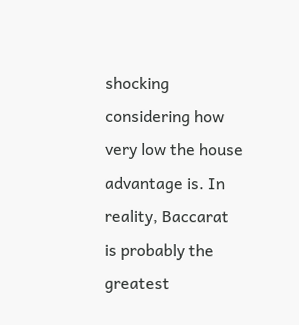shocking considering how very low the house advantage is. In reality, Baccarat is probably the greatest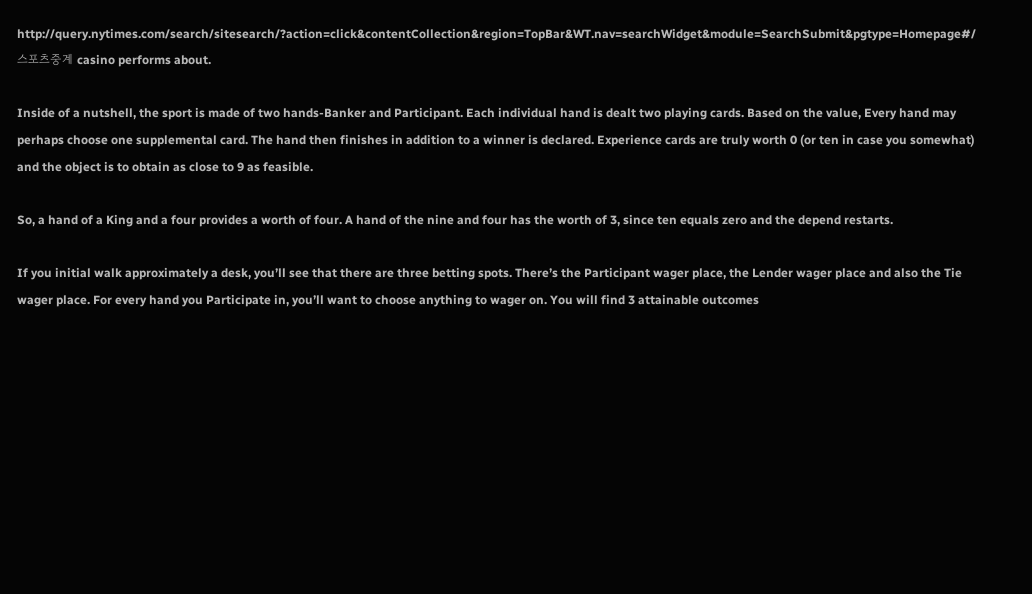http://query.nytimes.com/search/sitesearch/?action=click&contentCollection&region=TopBar&WT.nav=searchWidget&module=SearchSubmit&pgtype=Homepage#/스포츠중계 casino performs about.

Inside of a nutshell, the sport is made of two hands-Banker and Participant. Each individual hand is dealt two playing cards. Based on the value, Every hand may perhaps choose one supplemental card. The hand then finishes in addition to a winner is declared. Experience cards are truly worth 0 (or ten in case you somewhat) and the object is to obtain as close to 9 as feasible.

So, a hand of a King and a four provides a worth of four. A hand of the nine and four has the worth of 3, since ten equals zero and the depend restarts.

If you initial walk approximately a desk, you’ll see that there are three betting spots. There’s the Participant wager place, the Lender wager place and also the Tie wager place. For every hand you Participate in, you’ll want to choose anything to wager on. You will find 3 attainable outcomes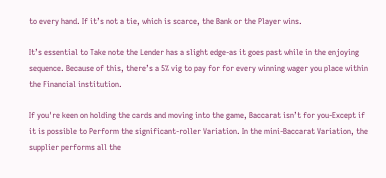to every hand. If it’s not a tie, which is scarce, the Bank or the Player wins.

It’s essential to Take note the Lender has a slight edge-as it goes past while in the enjoying sequence. Because of this, there’s a 5% vig to pay for for every winning wager you place within the Financial institution.

If you're keen on holding the cards and moving into the game, Baccarat isn’t for you-Except if it is possible to Perform the significant-roller Variation. In the mini-Baccarat Variation, the supplier performs all the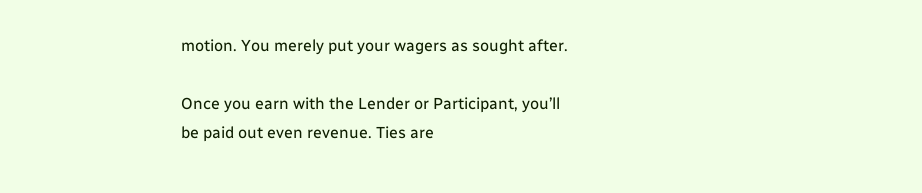motion. You merely put your wagers as sought after.

Once you earn with the Lender or Participant, you’ll be paid out even revenue. Ties are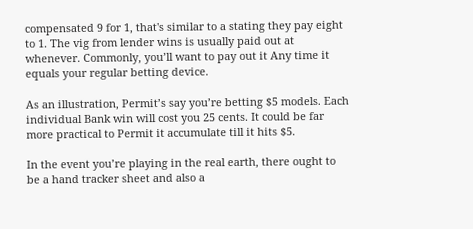compensated 9 for 1, that's similar to a stating they pay eight to 1. The vig from lender wins is usually paid out at whenever. Commonly, you’ll want to pay out it Any time it equals your regular betting device.

As an illustration, Permit’s say you’re betting $5 models. Each individual Bank win will cost you 25 cents. It could be far more practical to Permit it accumulate till it hits $5.

In the event you’re playing in the real earth, there ought to be a hand tracker sheet and also a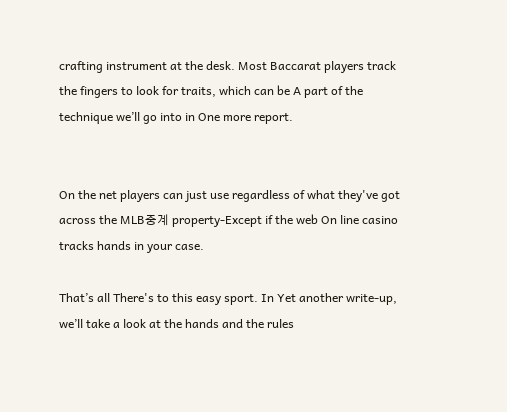crafting instrument at the desk. Most Baccarat players track the fingers to look for traits, which can be A part of the technique we’ll go into in One more report.


On the net players can just use regardless of what they've got across the MLB중계 property-Except if the web On line casino tracks hands in your case.

That’s all There's to this easy sport. In Yet another write-up, we’ll take a look at the hands and the rules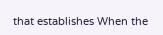that establishes When the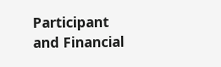Participant and Financial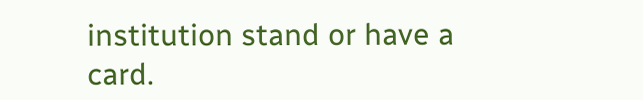institution stand or have a card.